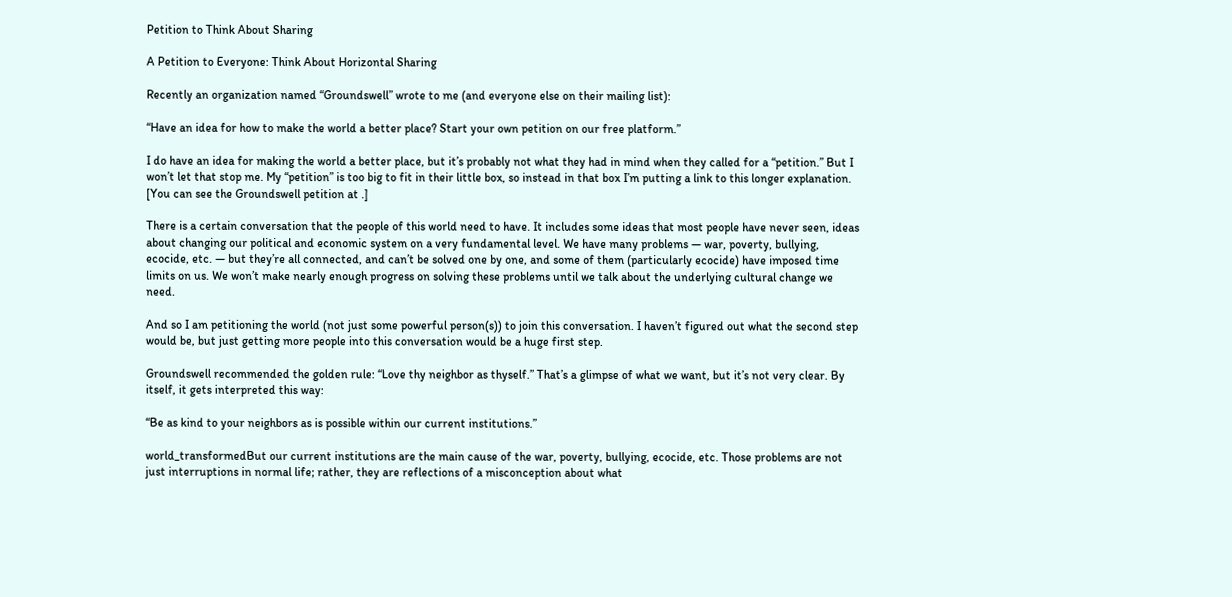Petition to Think About Sharing

A Petition to Everyone: Think About Horizontal Sharing

Recently an organization named “Groundswell” wrote to me (and everyone else on their mailing list):

“Have an idea for how to make the world a better place? Start your own petition on our free platform.”

I do have an idea for making the world a better place, but it’s probably not what they had in mind when they called for a “petition.” But I won’t let that stop me. My “petition” is too big to fit in their little box, so instead in that box I’m putting a link to this longer explanation. [You can see the Groundswell petition at .]

There is a certain conversation that the people of this world need to have. It includes some ideas that most people have never seen, ideas about changing our political and economic system on a very fundamental level. We have many problems — war, poverty, bullying, ecocide, etc. — but they’re all connected, and can’t be solved one by one, and some of them (particularly ecocide) have imposed time limits on us. We won’t make nearly enough progress on solving these problems until we talk about the underlying cultural change we need.

And so I am petitioning the world (not just some powerful person(s)) to join this conversation. I haven’t figured out what the second step would be, but just getting more people into this conversation would be a huge first step.

Groundswell recommended the golden rule: “Love thy neighbor as thyself.” That’s a glimpse of what we want, but it’s not very clear. By itself, it gets interpreted this way:

“Be as kind to your neighbors as is possible within our current institutions.”

world_transformedBut our current institutions are the main cause of the war, poverty, bullying, ecocide, etc. Those problems are not just interruptions in normal life; rather, they are reflections of a misconception about what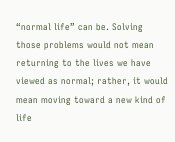“normal life” can be. Solving those problems would not mean returning to the lives we have viewed as normal; rather, it would mean moving toward a new kind of life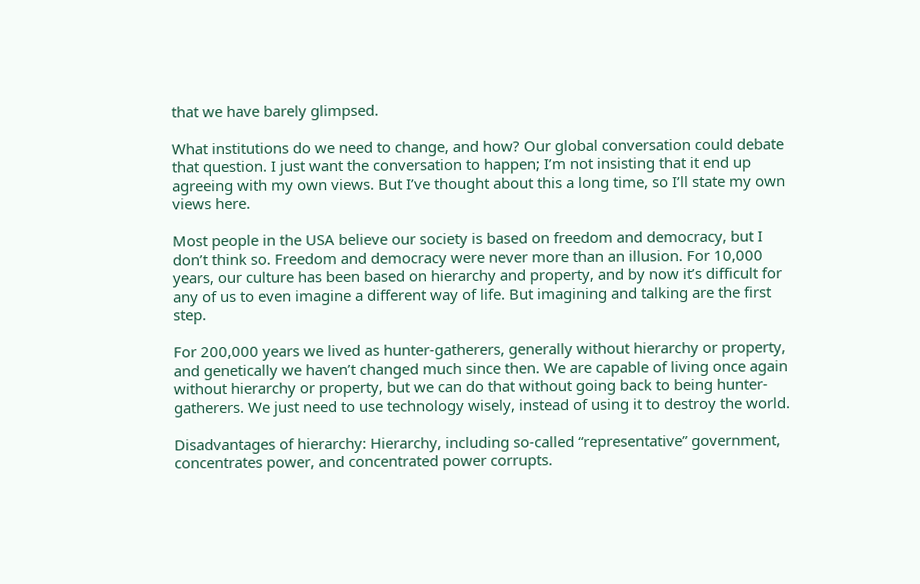that we have barely glimpsed.

What institutions do we need to change, and how? Our global conversation could debate that question. I just want the conversation to happen; I’m not insisting that it end up agreeing with my own views. But I’ve thought about this a long time, so I’ll state my own views here.

Most people in the USA believe our society is based on freedom and democracy, but I don’t think so. Freedom and democracy were never more than an illusion. For 10,000 years, our culture has been based on hierarchy and property, and by now it’s difficult for any of us to even imagine a different way of life. But imagining and talking are the first step.

For 200,000 years we lived as hunter-gatherers, generally without hierarchy or property, and genetically we haven’t changed much since then. We are capable of living once again without hierarchy or property, but we can do that without going back to being hunter-gatherers. We just need to use technology wisely, instead of using it to destroy the world.

Disadvantages of hierarchy: Hierarchy, including so-called “representative” government, concentrates power, and concentrated power corrupts.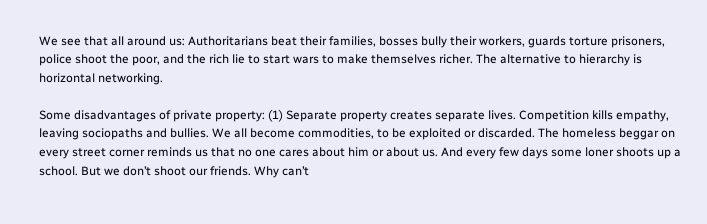We see that all around us: Authoritarians beat their families, bosses bully their workers, guards torture prisoners, police shoot the poor, and the rich lie to start wars to make themselves richer. The alternative to hierarchy is horizontal networking.

Some disadvantages of private property: (1) Separate property creates separate lives. Competition kills empathy, leaving sociopaths and bullies. We all become commodities, to be exploited or discarded. The homeless beggar on every street corner reminds us that no one cares about him or about us. And every few days some loner shoots up a school. But we don’t shoot our friends. Why can’t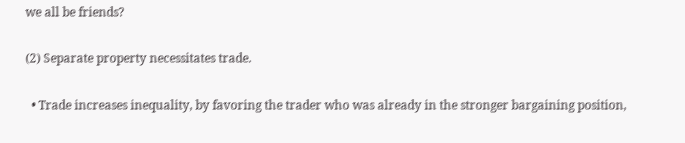we all be friends?

(2) Separate property necessitates trade.

  • Trade increases inequality, by favoring the trader who was already in the stronger bargaining position,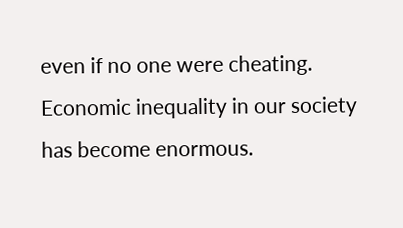even if no one were cheating. Economic inequality in our society has become enormous.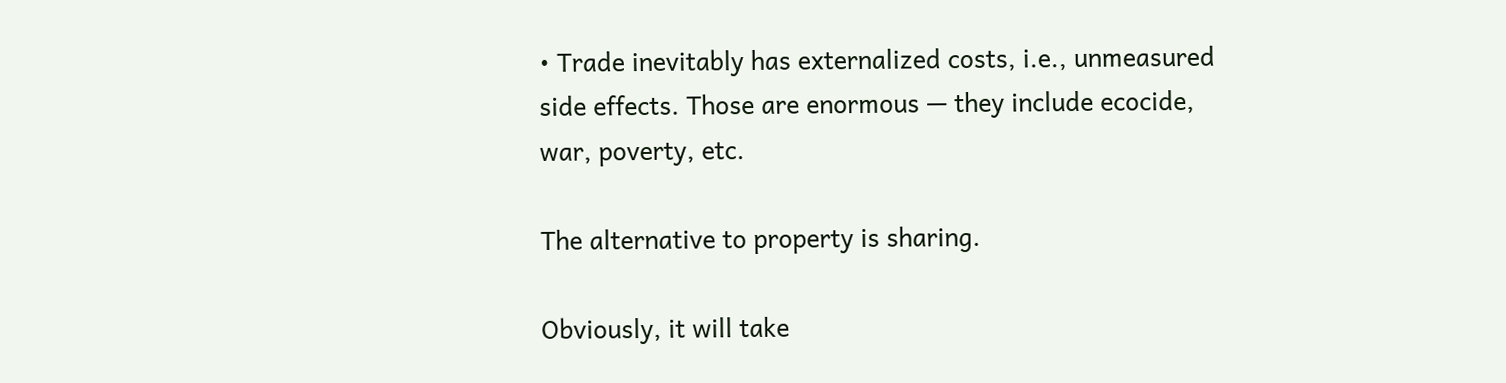• Trade inevitably has externalized costs, i.e., unmeasured side effects. Those are enormous — they include ecocide, war, poverty, etc.

The alternative to property is sharing.

Obviously, it will take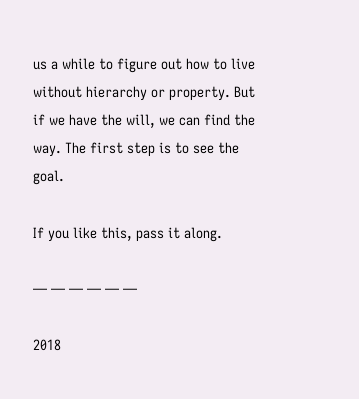us a while to figure out how to live without hierarchy or property. But if we have the will, we can find the way. The first step is to see the goal.

If you like this, pass it along.

— — — — — —

2018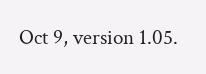Oct 9, version 1.05.